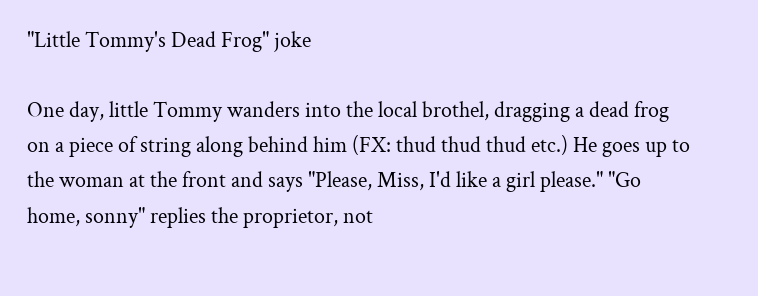"Little Tommy's Dead Frog" joke

One day, little Tommy wanders into the local brothel, dragging a dead frog on a piece of string along behind him (FX: thud thud thud etc.) He goes up to the woman at the front and says "Please, Miss, I'd like a girl please." "Go home, sonny" replies the proprietor, not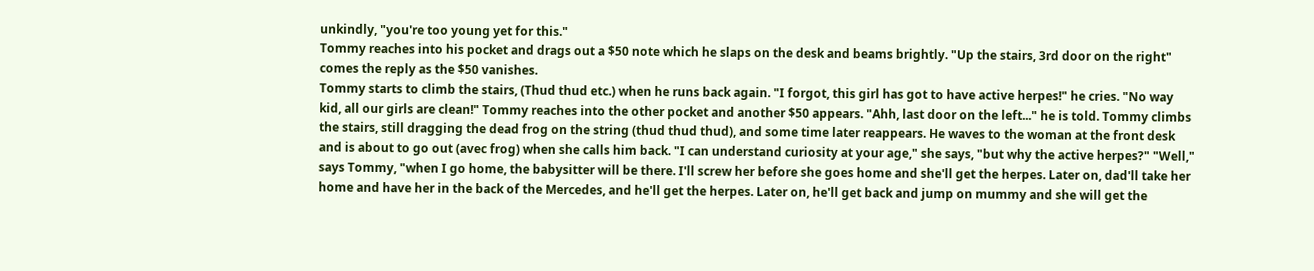unkindly, "you're too young yet for this."
Tommy reaches into his pocket and drags out a $50 note which he slaps on the desk and beams brightly. "Up the stairs, 3rd door on the right" comes the reply as the $50 vanishes.
Tommy starts to climb the stairs, (Thud thud etc.) when he runs back again. "I forgot, this girl has got to have active herpes!" he cries. "No way kid, all our girls are clean!" Tommy reaches into the other pocket and another $50 appears. "Ahh, last door on the left..." he is told. Tommy climbs the stairs, still dragging the dead frog on the string (thud thud thud), and some time later reappears. He waves to the woman at the front desk and is about to go out (avec frog) when she calls him back. "I can understand curiosity at your age," she says, "but why the active herpes?" "Well," says Tommy, "when I go home, the babysitter will be there. I'll screw her before she goes home and she'll get the herpes. Later on, dad'll take her home and have her in the back of the Mercedes, and he'll get the herpes. Later on, he'll get back and jump on mummy and she will get the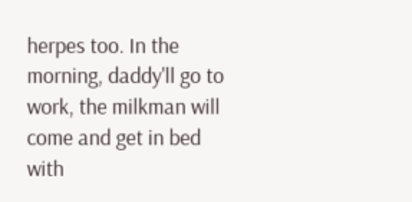herpes too. In the morning, daddy'll go to work, the milkman will come and get in bed with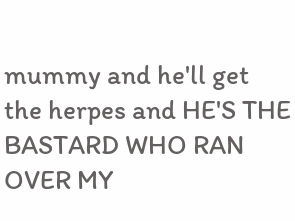mummy and he'll get the herpes and HE'S THE BASTARD WHO RAN OVER MY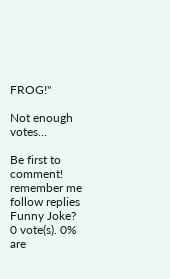FROG!"

Not enough votes...

Be first to comment!
remember me
follow replies
Funny Joke? 0 vote(s). 0% are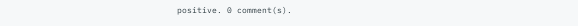positive. 0 comment(s).